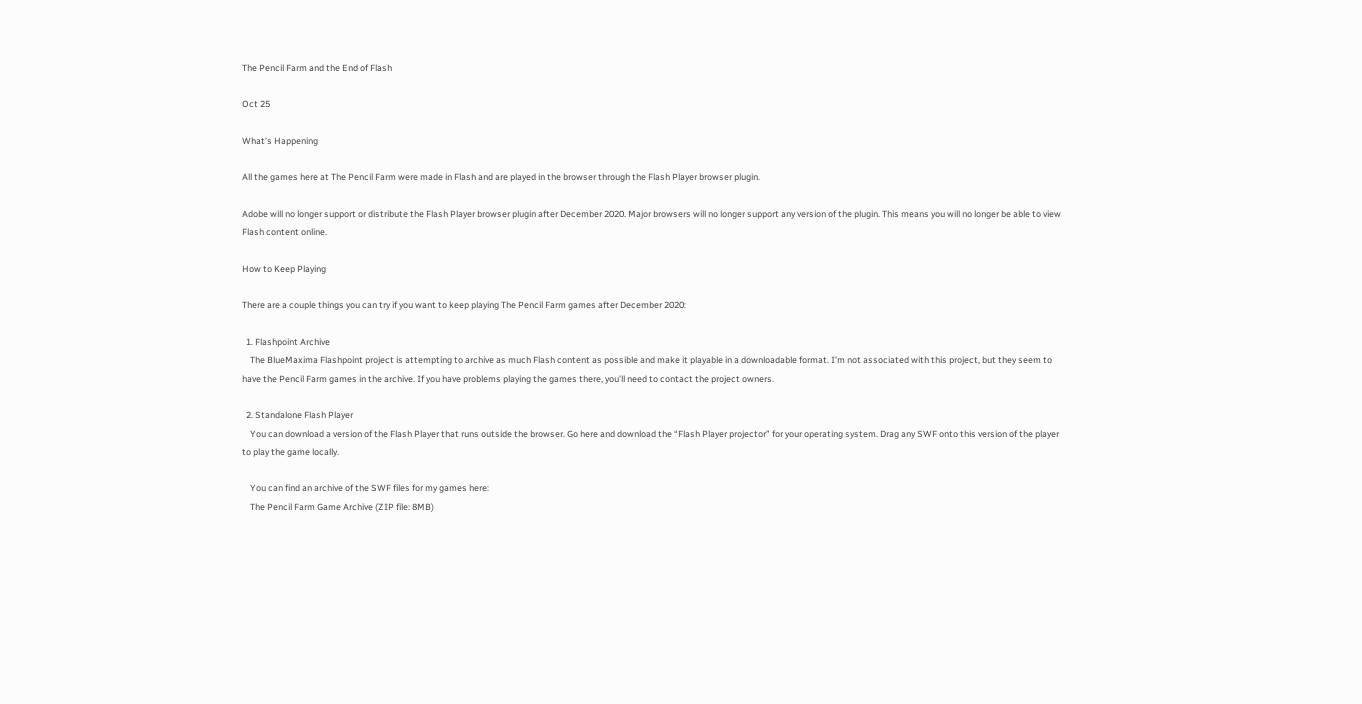The Pencil Farm and the End of Flash

Oct 25

What’s Happening

All the games here at The Pencil Farm were made in Flash and are played in the browser through the Flash Player browser plugin.

Adobe will no longer support or distribute the Flash Player browser plugin after December 2020. Major browsers will no longer support any version of the plugin. This means you will no longer be able to view Flash content online.

How to Keep Playing

There are a couple things you can try if you want to keep playing The Pencil Farm games after December 2020:

  1. Flashpoint Archive
    The BlueMaxima Flashpoint project is attempting to archive as much Flash content as possible and make it playable in a downloadable format. I’m not associated with this project, but they seem to have the Pencil Farm games in the archive. If you have problems playing the games there, you’ll need to contact the project owners.

  2. Standalone Flash Player
    You can download a version of the Flash Player that runs outside the browser. Go here and download the “Flash Player projector” for your operating system. Drag any SWF onto this version of the player to play the game locally.

    You can find an archive of the SWF files for my games here:
    The Pencil Farm Game Archive (ZIP file: 8MB)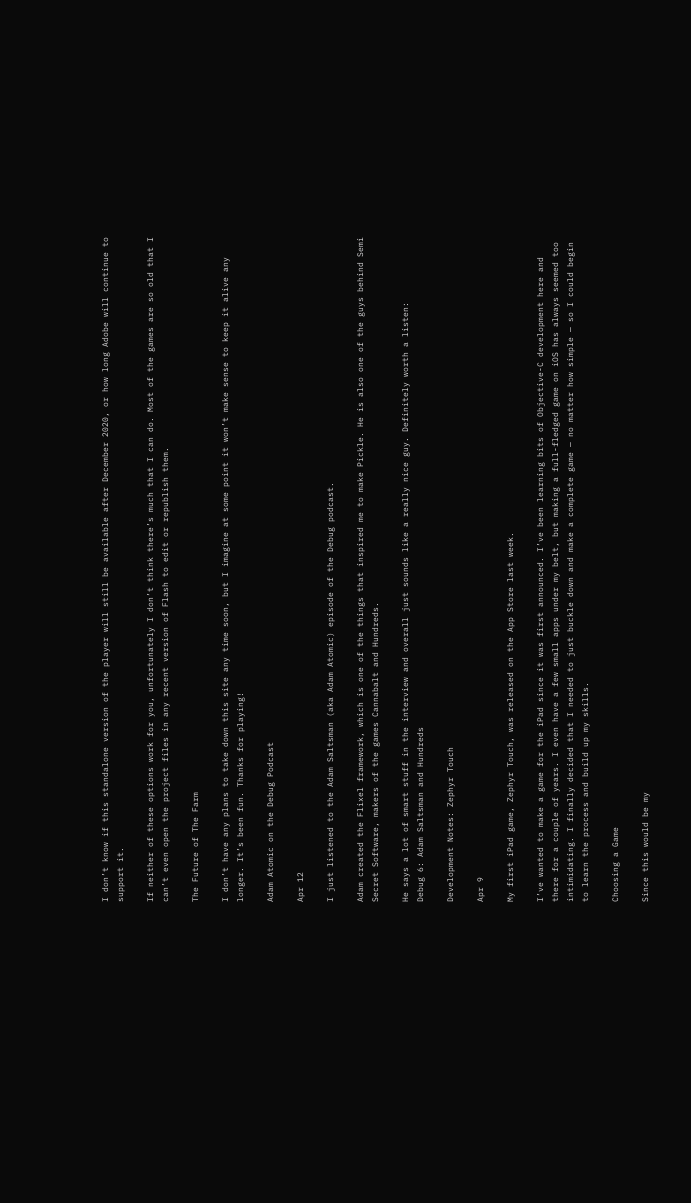I don’t know if this standalone version of the player will still be available after December 2020, or how long Adobe will continue to support it.

If neither of these options work for you, unfortunately I don’t think there’s much that I can do. Most of the games are so old that I can’t even open the project files in any recent version of Flash to edit or republish them.

The Future of The Farm

I don’t have any plans to take down this site any time soon, but I imagine at some point it won’t make sense to keep it alive any longer. It’s been fun. Thanks for playing!

Adam Atomic on the Debug Podcast

Apr 12

I just listened to the Adam Saltsman (aka Adam Atomic) episode of the Debug podcast.

Adam created the Flixel framework, which is one of the things that inspired me to make Pickle. He is also one of the guys behind Semi Secret Software, makers of the games Cannabalt and Hundreds.

He says a lot of smart stuff in the interview and overall just sounds like a really nice guy. Definitely worth a listen:
Debug 6: Adam Saltsman and Hundreds

Development Notes: Zephyr Touch

Apr 9

My first iPad game, Zephyr Touch, was released on the App Store last week.

I’ve wanted to make a game for the iPad since it was first announced. I’ve been learning bits of Objective-C development here and there for a couple of years. I even have a few small apps under my belt, but making a full-fledged game on iOS has always seemed too intimidating. I finally decided that I needed to just buckle down and make a complete game — no matter how simple — so I could begin to learn the process and build up my skills.

Choosing a Game

Since this would be my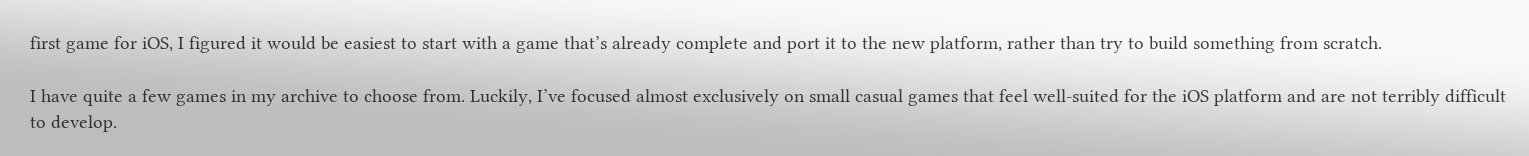first game for iOS, I figured it would be easiest to start with a game that’s already complete and port it to the new platform, rather than try to build something from scratch.

I have quite a few games in my archive to choose from. Luckily, I’ve focused almost exclusively on small casual games that feel well-suited for the iOS platform and are not terribly difficult to develop.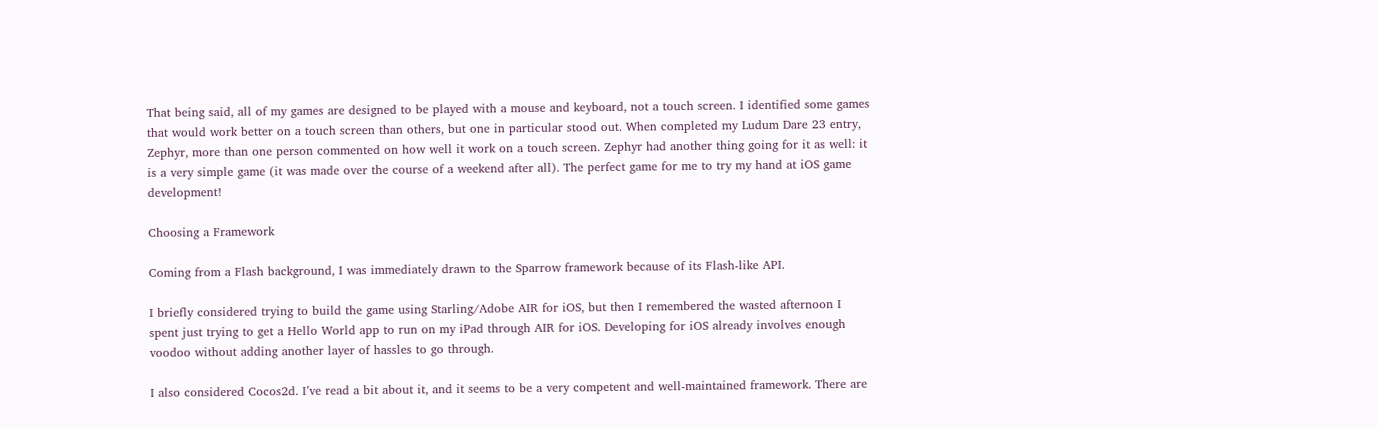That being said, all of my games are designed to be played with a mouse and keyboard, not a touch screen. I identified some games that would work better on a touch screen than others, but one in particular stood out. When completed my Ludum Dare 23 entry, Zephyr, more than one person commented on how well it work on a touch screen. Zephyr had another thing going for it as well: it is a very simple game (it was made over the course of a weekend after all). The perfect game for me to try my hand at iOS game development!

Choosing a Framework

Coming from a Flash background, I was immediately drawn to the Sparrow framework because of its Flash-like API.

I briefly considered trying to build the game using Starling/Adobe AIR for iOS, but then I remembered the wasted afternoon I spent just trying to get a Hello World app to run on my iPad through AIR for iOS. Developing for iOS already involves enough voodoo without adding another layer of hassles to go through.

I also considered Cocos2d. I’ve read a bit about it, and it seems to be a very competent and well-maintained framework. There are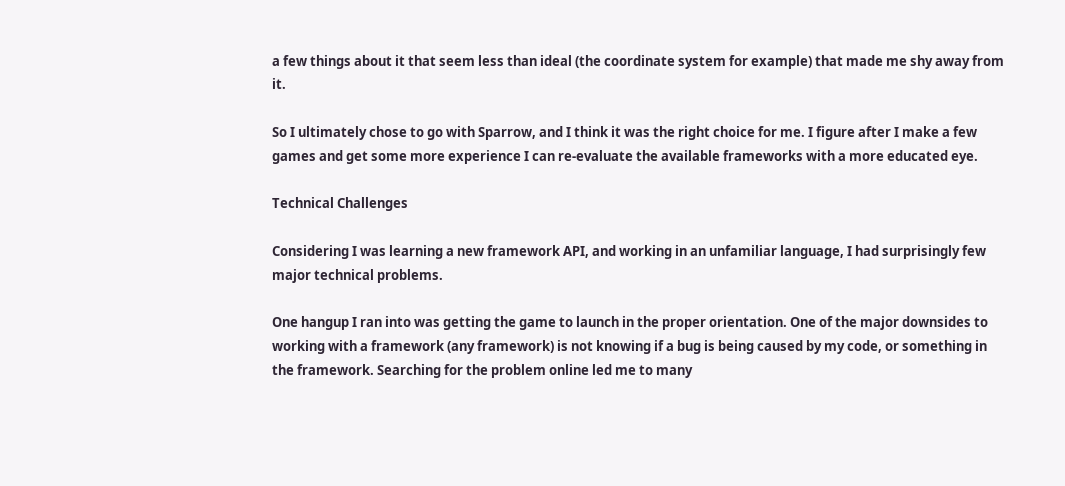a few things about it that seem less than ideal (the coordinate system for example) that made me shy away from it.

So I ultimately chose to go with Sparrow, and I think it was the right choice for me. I figure after I make a few games and get some more experience I can re-evaluate the available frameworks with a more educated eye.

Technical Challenges

Considering I was learning a new framework API, and working in an unfamiliar language, I had surprisingly few major technical problems.

One hangup I ran into was getting the game to launch in the proper orientation. One of the major downsides to working with a framework (any framework) is not knowing if a bug is being caused by my code, or something in the framework. Searching for the problem online led me to many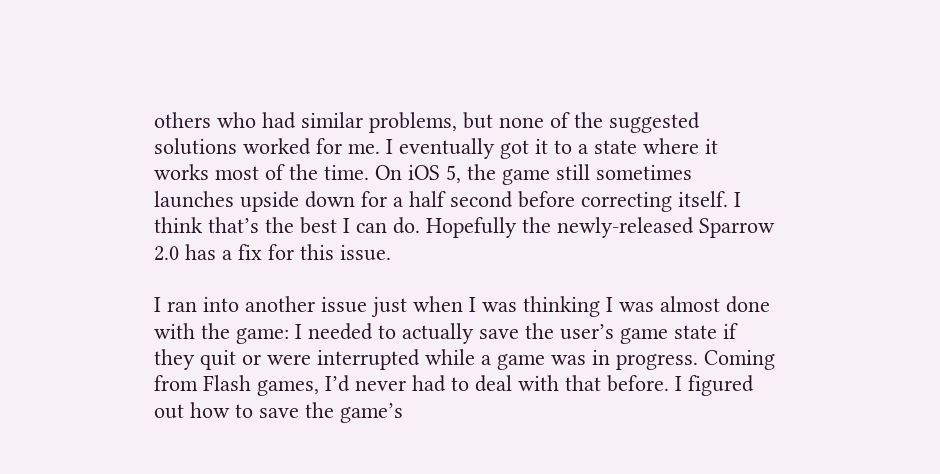others who had similar problems, but none of the suggested solutions worked for me. I eventually got it to a state where it works most of the time. On iOS 5, the game still sometimes launches upside down for a half second before correcting itself. I think that’s the best I can do. Hopefully the newly-released Sparrow 2.0 has a fix for this issue.

I ran into another issue just when I was thinking I was almost done with the game: I needed to actually save the user’s game state if they quit or were interrupted while a game was in progress. Coming from Flash games, I’d never had to deal with that before. I figured out how to save the game’s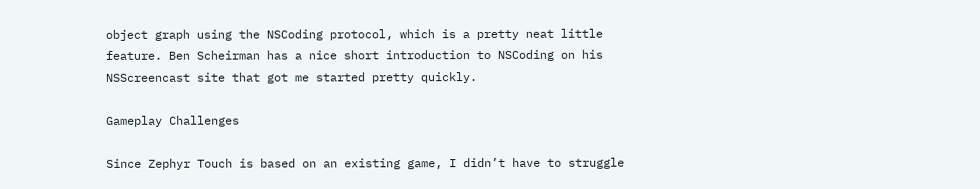object graph using the NSCoding protocol, which is a pretty neat little feature. Ben Scheirman has a nice short introduction to NSCoding on his NSScreencast site that got me started pretty quickly.

Gameplay Challenges

Since Zephyr Touch is based on an existing game, I didn’t have to struggle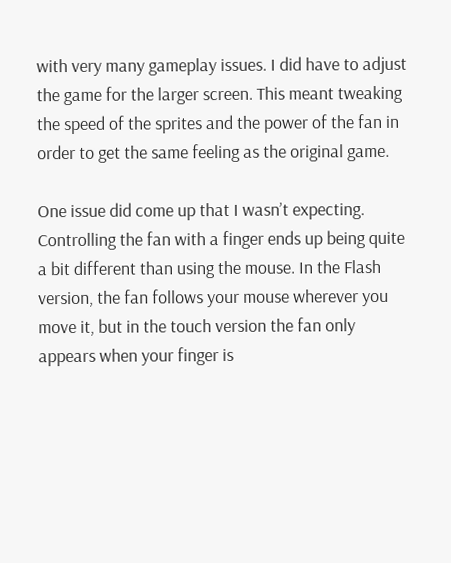with very many gameplay issues. I did have to adjust the game for the larger screen. This meant tweaking the speed of the sprites and the power of the fan in order to get the same feeling as the original game.

One issue did come up that I wasn’t expecting. Controlling the fan with a finger ends up being quite a bit different than using the mouse. In the Flash version, the fan follows your mouse wherever you move it, but in the touch version the fan only appears when your finger is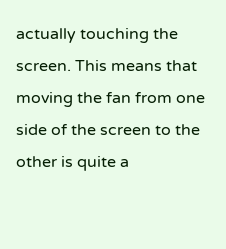actually touching the screen. This means that moving the fan from one side of the screen to the other is quite a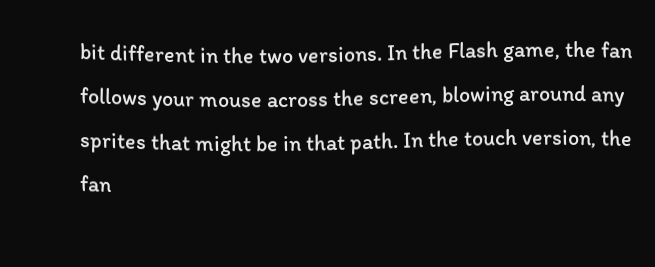bit different in the two versions. In the Flash game, the fan follows your mouse across the screen, blowing around any sprites that might be in that path. In the touch version, the fan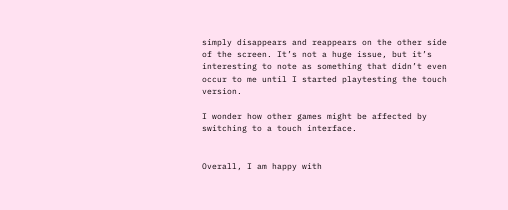simply disappears and reappears on the other side of the screen. It’s not a huge issue, but it’s interesting to note as something that didn’t even occur to me until I started playtesting the touch version.

I wonder how other games might be affected by switching to a touch interface.


Overall, I am happy with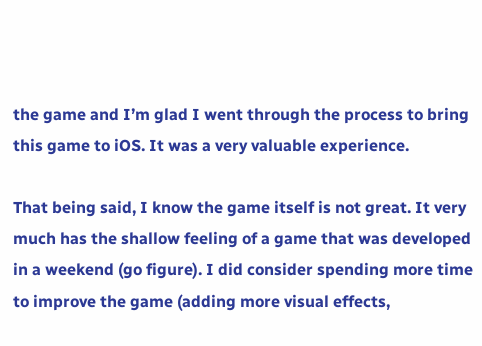the game and I’m glad I went through the process to bring this game to iOS. It was a very valuable experience.

That being said, I know the game itself is not great. It very much has the shallow feeling of a game that was developed in a weekend (go figure). I did consider spending more time to improve the game (adding more visual effects,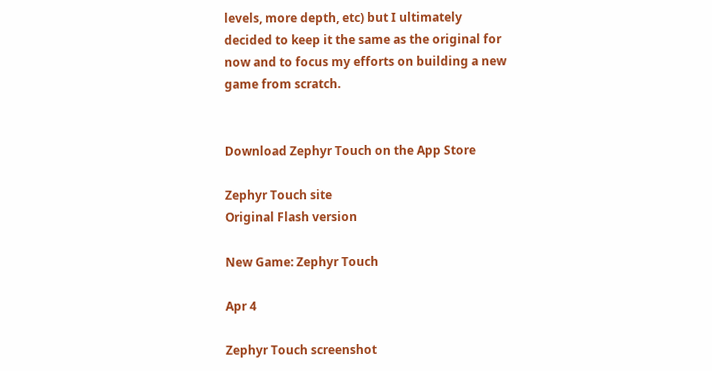levels, more depth, etc) but I ultimately decided to keep it the same as the original for now and to focus my efforts on building a new game from scratch.


Download Zephyr Touch on the App Store

Zephyr Touch site
Original Flash version

New Game: Zephyr Touch

Apr 4

Zephyr Touch screenshot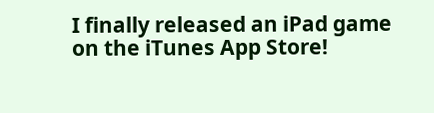I finally released an iPad game on the iTunes App Store!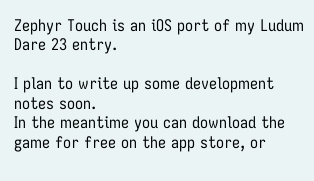Zephyr Touch is an iOS port of my Ludum Dare 23 entry.

I plan to write up some development notes soon.
In the meantime you can download the game for free on the app store, or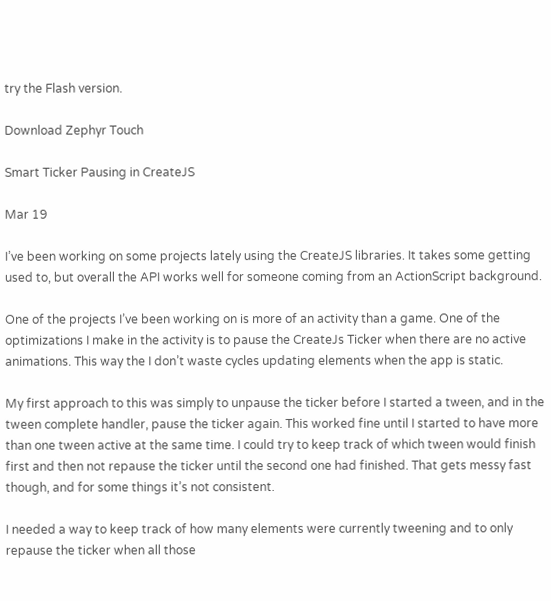try the Flash version.

Download Zephyr Touch

Smart Ticker Pausing in CreateJS

Mar 19

I’ve been working on some projects lately using the CreateJS libraries. It takes some getting used to, but overall the API works well for someone coming from an ActionScript background.

One of the projects I’ve been working on is more of an activity than a game. One of the optimizations I make in the activity is to pause the CreateJs Ticker when there are no active animations. This way the I don’t waste cycles updating elements when the app is static.

My first approach to this was simply to unpause the ticker before I started a tween, and in the tween complete handler, pause the ticker again. This worked fine until I started to have more than one tween active at the same time. I could try to keep track of which tween would finish first and then not repause the ticker until the second one had finished. That gets messy fast though, and for some things it’s not consistent.

I needed a way to keep track of how many elements were currently tweening and to only repause the ticker when all those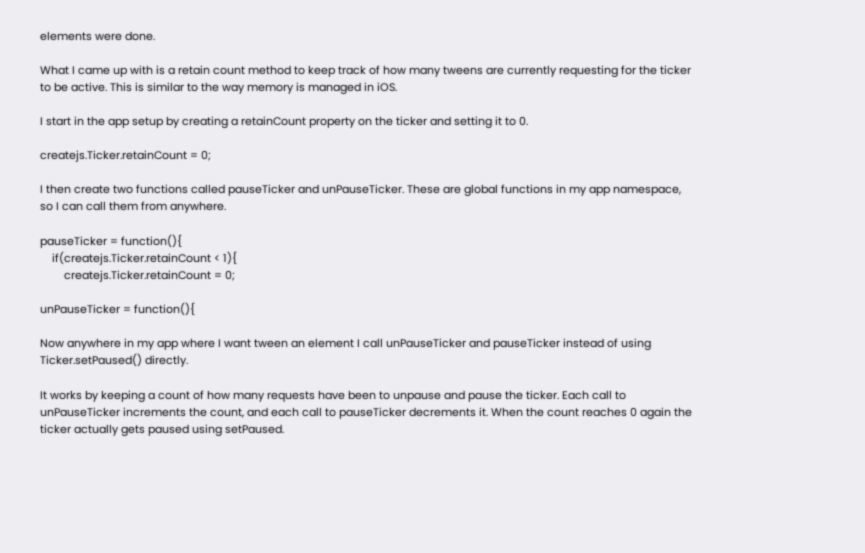elements were done.

What I came up with is a retain count method to keep track of how many tweens are currently requesting for the ticker to be active. This is similar to the way memory is managed in iOS.

I start in the app setup by creating a retainCount property on the ticker and setting it to 0.

createjs.Ticker.retainCount = 0;

I then create two functions called pauseTicker and unPauseTicker. These are global functions in my app namespace, so I can call them from anywhere.

pauseTicker = function(){
    if(createjs.Ticker.retainCount < 1){
        createjs.Ticker.retainCount = 0;

unPauseTicker = function(){

Now anywhere in my app where I want tween an element I call unPauseTicker and pauseTicker instead of using Ticker.setPaused() directly.

It works by keeping a count of how many requests have been to unpause and pause the ticker. Each call to unPauseTicker increments the count, and each call to pauseTicker decrements it. When the count reaches 0 again the ticker actually gets paused using setPaused.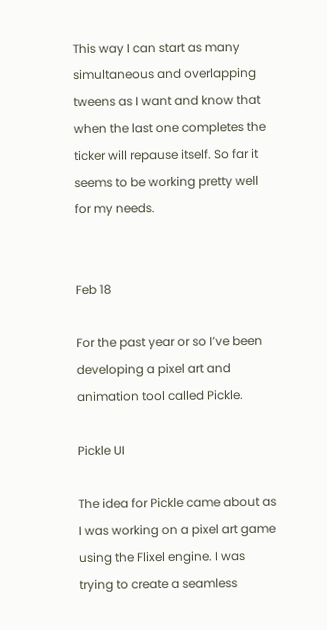This way I can start as many simultaneous and overlapping tweens as I want and know that when the last one completes the ticker will repause itself. So far it seems to be working pretty well for my needs.


Feb 18

For the past year or so I’ve been developing a pixel art and animation tool called Pickle.

Pickle UI

The idea for Pickle came about as I was working on a pixel art game using the Flixel engine. I was trying to create a seamless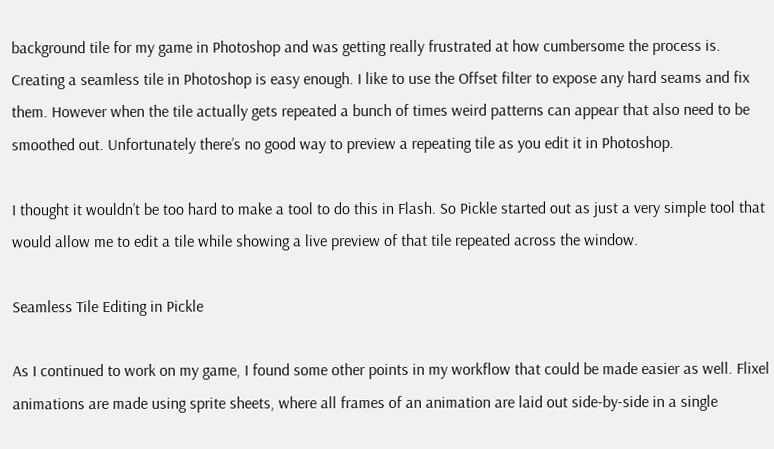background tile for my game in Photoshop and was getting really frustrated at how cumbersome the process is. Creating a seamless tile in Photoshop is easy enough. I like to use the Offset filter to expose any hard seams and fix them. However when the tile actually gets repeated a bunch of times weird patterns can appear that also need to be smoothed out. Unfortunately there’s no good way to preview a repeating tile as you edit it in Photoshop.

I thought it wouldn’t be too hard to make a tool to do this in Flash. So Pickle started out as just a very simple tool that would allow me to edit a tile while showing a live preview of that tile repeated across the window.

Seamless Tile Editing in Pickle

As I continued to work on my game, I found some other points in my workflow that could be made easier as well. Flixel animations are made using sprite sheets, where all frames of an animation are laid out side-by-side in a single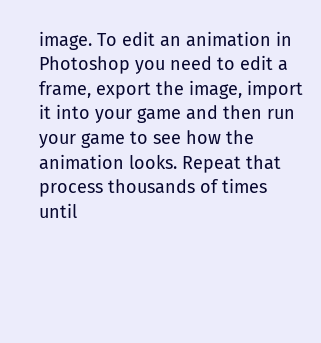image. To edit an animation in Photoshop you need to edit a frame, export the image, import it into your game and then run your game to see how the animation looks. Repeat that process thousands of times until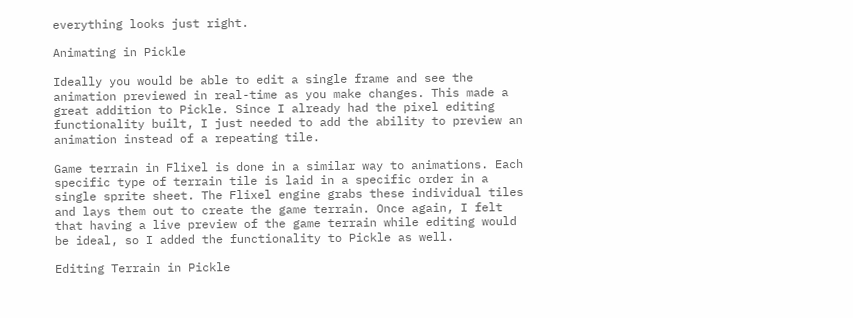everything looks just right.

Animating in Pickle

Ideally you would be able to edit a single frame and see the animation previewed in real-time as you make changes. This made a great addition to Pickle. Since I already had the pixel editing functionality built, I just needed to add the ability to preview an animation instead of a repeating tile.

Game terrain in Flixel is done in a similar way to animations. Each specific type of terrain tile is laid in a specific order in a single sprite sheet. The Flixel engine grabs these individual tiles and lays them out to create the game terrain. Once again, I felt that having a live preview of the game terrain while editing would be ideal, so I added the functionality to Pickle as well.

Editing Terrain in Pickle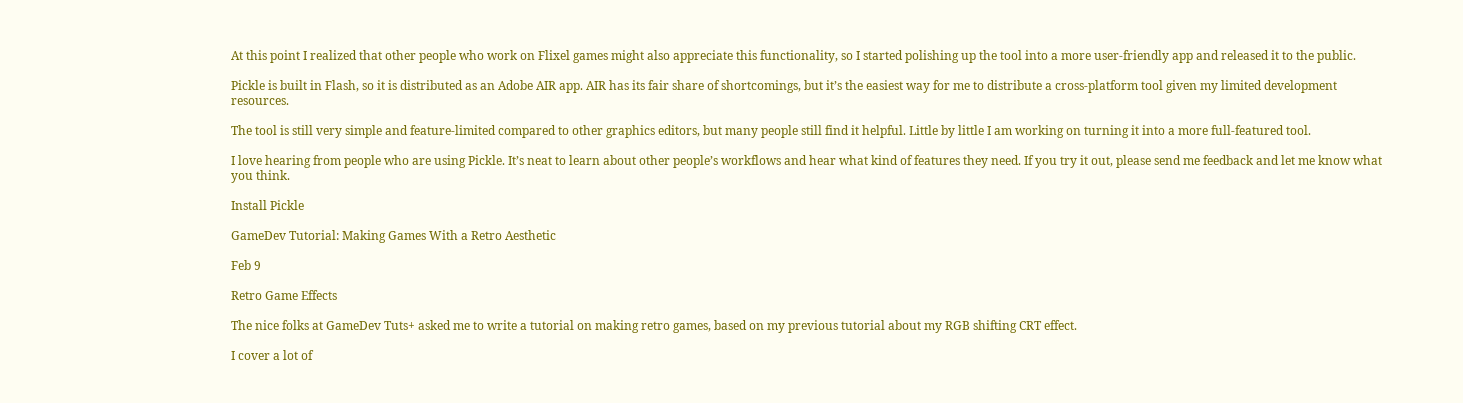At this point I realized that other people who work on Flixel games might also appreciate this functionality, so I started polishing up the tool into a more user-friendly app and released it to the public.

Pickle is built in Flash, so it is distributed as an Adobe AIR app. AIR has its fair share of shortcomings, but it’s the easiest way for me to distribute a cross-platform tool given my limited development resources.

The tool is still very simple and feature-limited compared to other graphics editors, but many people still find it helpful. Little by little I am working on turning it into a more full-featured tool.

I love hearing from people who are using Pickle. It’s neat to learn about other people’s workflows and hear what kind of features they need. If you try it out, please send me feedback and let me know what you think.

Install Pickle

GameDev Tutorial: Making Games With a Retro Aesthetic

Feb 9

Retro Game Effects

The nice folks at GameDev Tuts+ asked me to write a tutorial on making retro games, based on my previous tutorial about my RGB shifting CRT effect.

I cover a lot of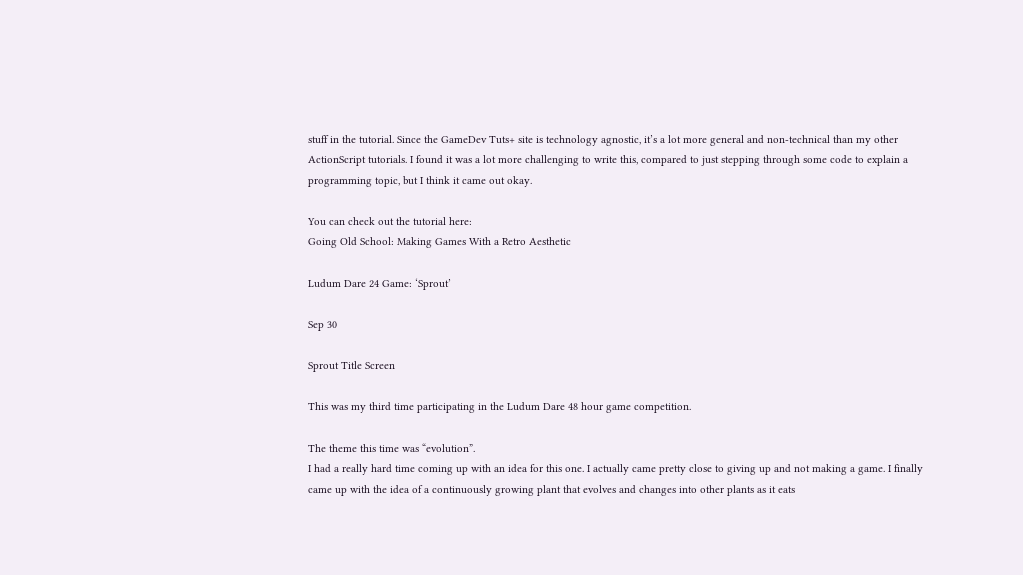stuff in the tutorial. Since the GameDev Tuts+ site is technology agnostic, it’s a lot more general and non-technical than my other ActionScript tutorials. I found it was a lot more challenging to write this, compared to just stepping through some code to explain a programming topic, but I think it came out okay.

You can check out the tutorial here:
Going Old School: Making Games With a Retro Aesthetic

Ludum Dare 24 Game: ‘Sprout’

Sep 30

Sprout Title Screen

This was my third time participating in the Ludum Dare 48 hour game competition.

The theme this time was “evolution”.
I had a really hard time coming up with an idea for this one. I actually came pretty close to giving up and not making a game. I finally came up with the idea of a continuously growing plant that evolves and changes into other plants as it eats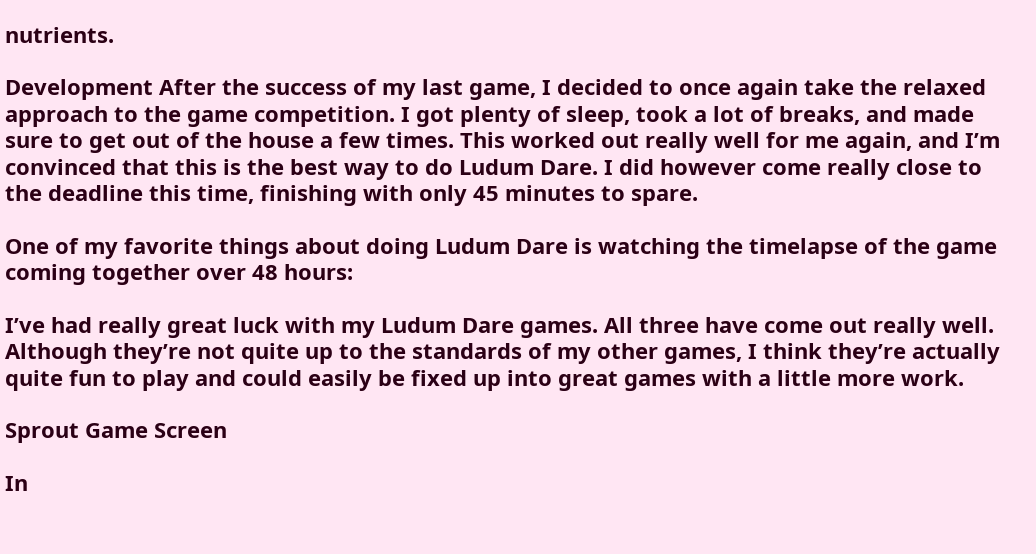nutrients.

Development After the success of my last game, I decided to once again take the relaxed approach to the game competition. I got plenty of sleep, took a lot of breaks, and made sure to get out of the house a few times. This worked out really well for me again, and I’m convinced that this is the best way to do Ludum Dare. I did however come really close to the deadline this time, finishing with only 45 minutes to spare.

One of my favorite things about doing Ludum Dare is watching the timelapse of the game coming together over 48 hours:

I’ve had really great luck with my Ludum Dare games. All three have come out really well. Although they’re not quite up to the standards of my other games, I think they’re actually quite fun to play and could easily be fixed up into great games with a little more work.

Sprout Game Screen

In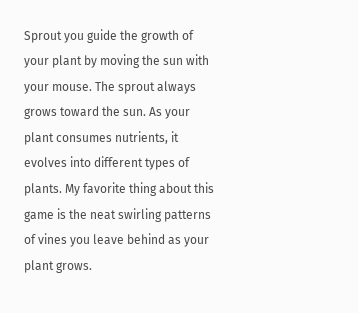Sprout you guide the growth of your plant by moving the sun with your mouse. The sprout always grows toward the sun. As your plant consumes nutrients, it evolves into different types of plants. My favorite thing about this game is the neat swirling patterns of vines you leave behind as your plant grows.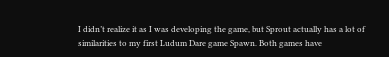I didn’t realize it as I was developing the game, but Sprout actually has a lot of similarities to my first Ludum Dare game Spawn. Both games have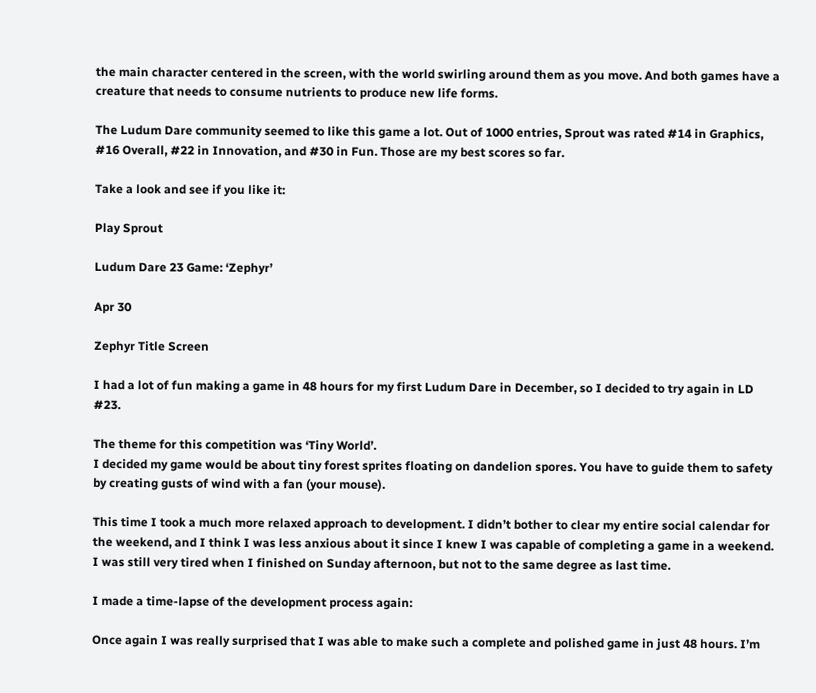the main character centered in the screen, with the world swirling around them as you move. And both games have a creature that needs to consume nutrients to produce new life forms.

The Ludum Dare community seemed to like this game a lot. Out of 1000 entries, Sprout was rated #14 in Graphics, #16 Overall, #22 in Innovation, and #30 in Fun. Those are my best scores so far.

Take a look and see if you like it:

Play Sprout

Ludum Dare 23 Game: ‘Zephyr’

Apr 30

Zephyr Title Screen

I had a lot of fun making a game in 48 hours for my first Ludum Dare in December, so I decided to try again in LD #23.

The theme for this competition was ‘Tiny World’.
I decided my game would be about tiny forest sprites floating on dandelion spores. You have to guide them to safety by creating gusts of wind with a fan (your mouse).

This time I took a much more relaxed approach to development. I didn’t bother to clear my entire social calendar for the weekend, and I think I was less anxious about it since I knew I was capable of completing a game in a weekend. I was still very tired when I finished on Sunday afternoon, but not to the same degree as last time.

I made a time-lapse of the development process again:

Once again I was really surprised that I was able to make such a complete and polished game in just 48 hours. I’m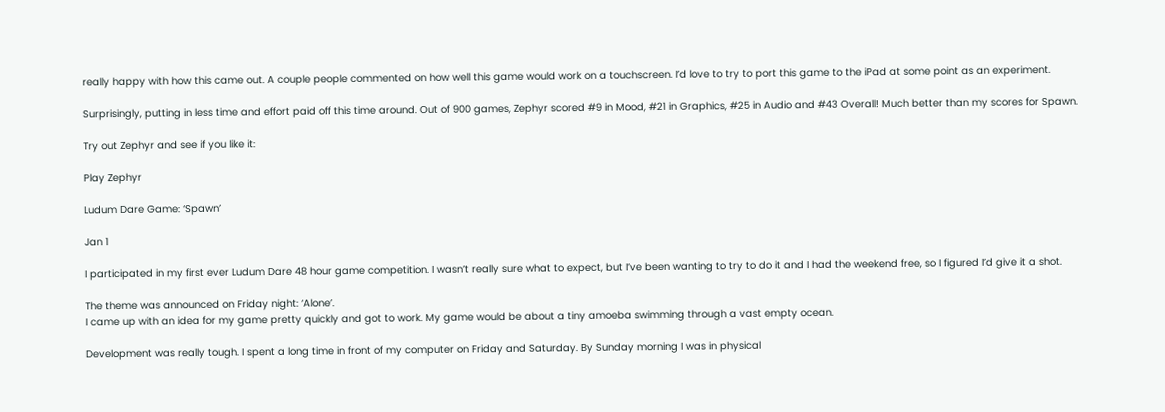really happy with how this came out. A couple people commented on how well this game would work on a touchscreen. I’d love to try to port this game to the iPad at some point as an experiment.

Surprisingly, putting in less time and effort paid off this time around. Out of 900 games, Zephyr scored #9 in Mood, #21 in Graphics, #25 in Audio and #43 Overall! Much better than my scores for Spawn.

Try out Zephyr and see if you like it:

Play Zephyr

Ludum Dare Game: ‘Spawn’

Jan 1

I participated in my first ever Ludum Dare 48 hour game competition. I wasn’t really sure what to expect, but I’ve been wanting to try to do it and I had the weekend free, so I figured I’d give it a shot.

The theme was announced on Friday night: ‘Alone’.
I came up with an idea for my game pretty quickly and got to work. My game would be about a tiny amoeba swimming through a vast empty ocean.

Development was really tough. I spent a long time in front of my computer on Friday and Saturday. By Sunday morning I was in physical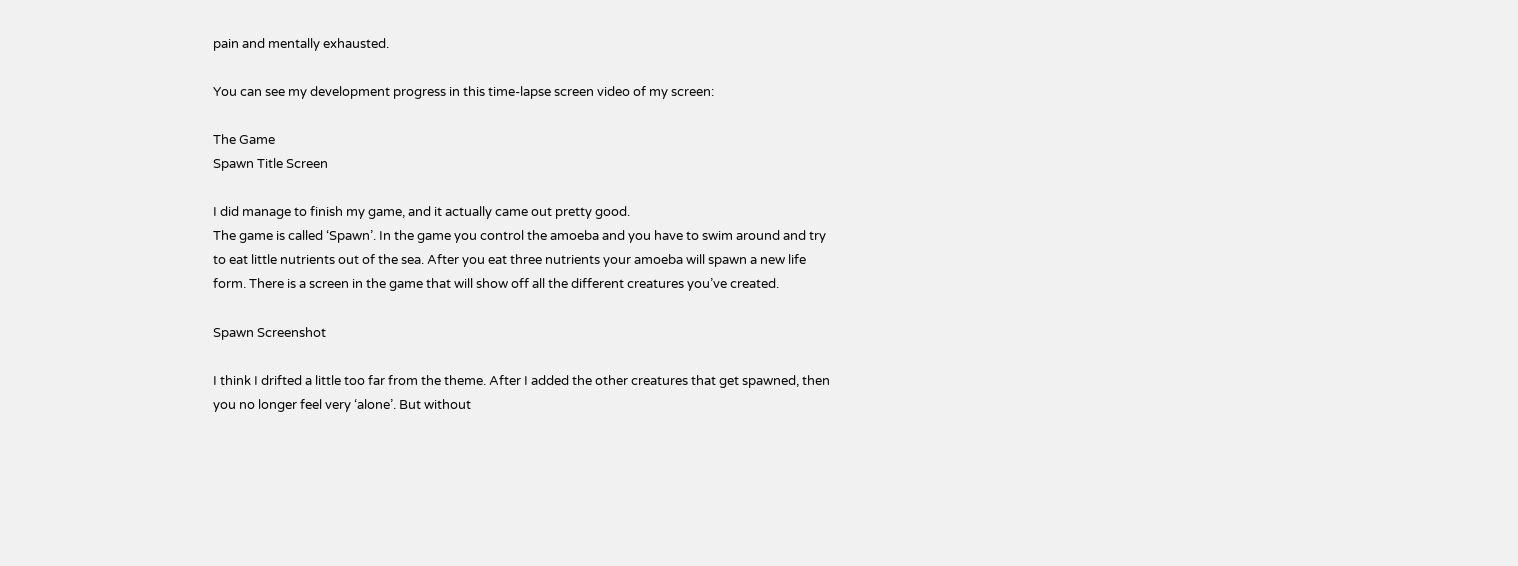pain and mentally exhausted.

You can see my development progress in this time-lapse screen video of my screen:

The Game
Spawn Title Screen

I did manage to finish my game, and it actually came out pretty good.
The game is called ‘Spawn’. In the game you control the amoeba and you have to swim around and try to eat little nutrients out of the sea. After you eat three nutrients your amoeba will spawn a new life form. There is a screen in the game that will show off all the different creatures you’ve created.

Spawn Screenshot

I think I drifted a little too far from the theme. After I added the other creatures that get spawned, then you no longer feel very ‘alone’. But without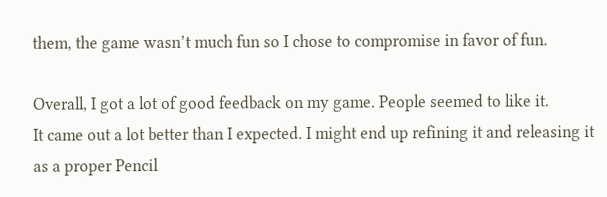them, the game wasn’t much fun so I chose to compromise in favor of fun.

Overall, I got a lot of good feedback on my game. People seemed to like it.
It came out a lot better than I expected. I might end up refining it and releasing it as a proper Pencil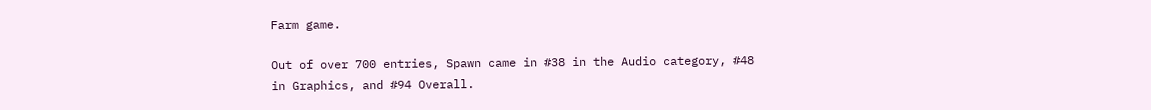Farm game.

Out of over 700 entries, Spawn came in #38 in the Audio category, #48 in Graphics, and #94 Overall.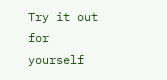Try it out for yourself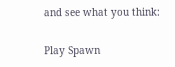and see what you think:

Play Spawn